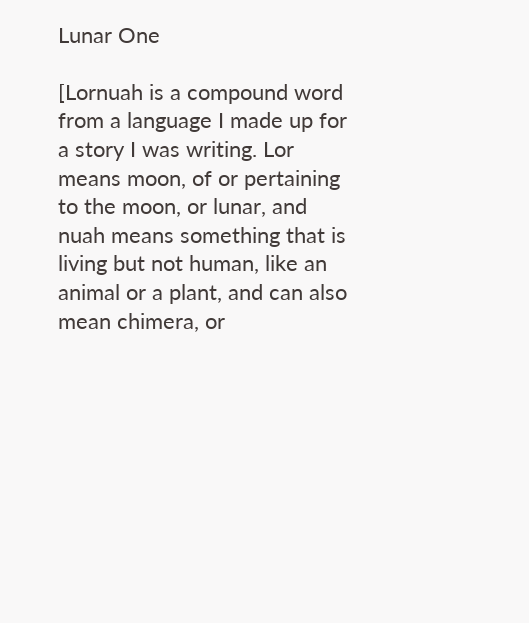Lunar One

[Lornuah is a compound word from a language I made up for a story I was writing. Lor means moon, of or pertaining to the moon, or lunar, and nuah means something that is living but not human, like an animal or a plant, and can also mean chimera, or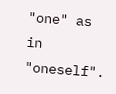"one" as in "oneself".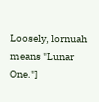Loosely, lornuah means "Lunar One."]